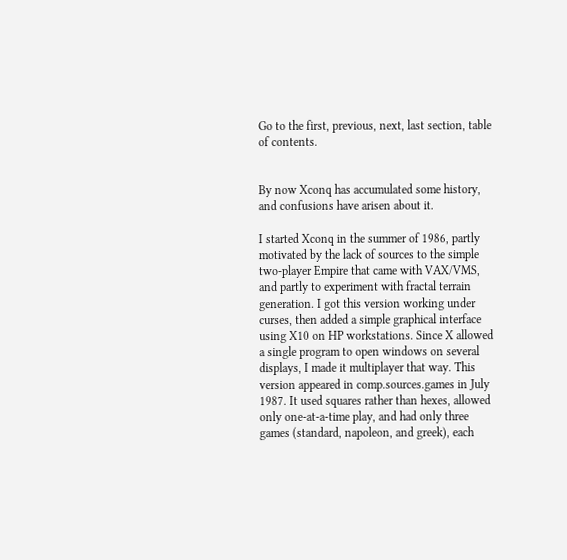Go to the first, previous, next, last section, table of contents.


By now Xconq has accumulated some history, and confusions have arisen about it.

I started Xconq in the summer of 1986, partly motivated by the lack of sources to the simple two-player Empire that came with VAX/VMS, and partly to experiment with fractal terrain generation. I got this version working under curses, then added a simple graphical interface using X10 on HP workstations. Since X allowed a single program to open windows on several displays, I made it multiplayer that way. This version appeared in comp.sources.games in July 1987. It used squares rather than hexes, allowed only one-at-a-time play, and had only three games (standard, napoleon, and greek), each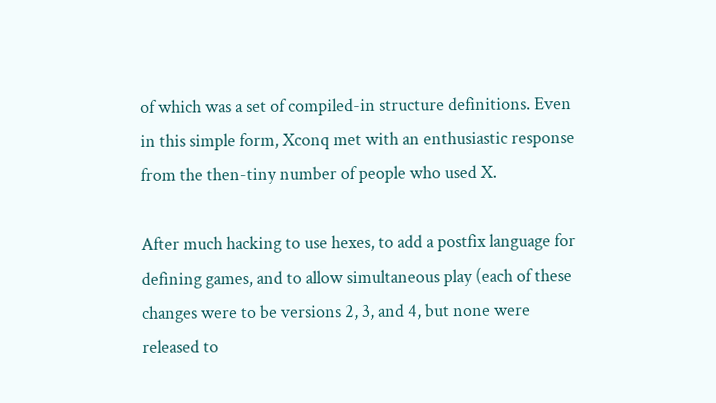of which was a set of compiled-in structure definitions. Even in this simple form, Xconq met with an enthusiastic response from the then-tiny number of people who used X.

After much hacking to use hexes, to add a postfix language for defining games, and to allow simultaneous play (each of these changes were to be versions 2, 3, and 4, but none were released to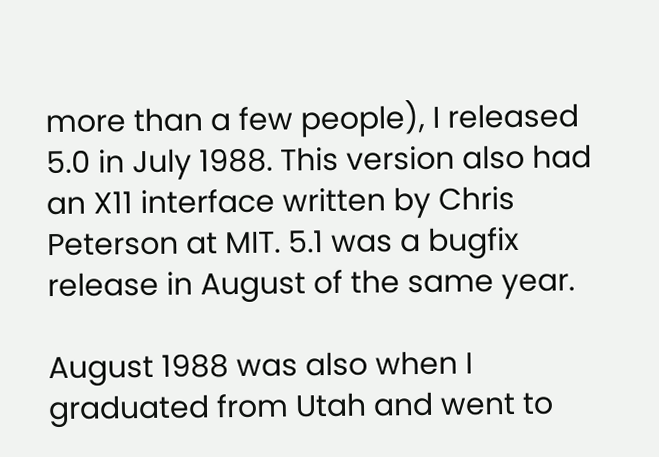more than a few people), I released 5.0 in July 1988. This version also had an X11 interface written by Chris Peterson at MIT. 5.1 was a bugfix release in August of the same year.

August 1988 was also when I graduated from Utah and went to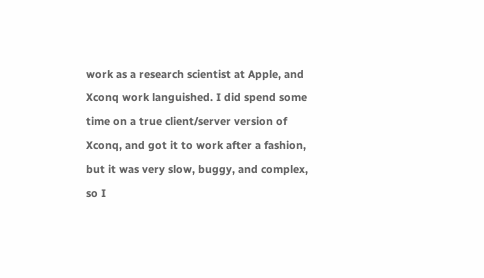work as a research scientist at Apple, and Xconq work languished. I did spend some time on a true client/server version of Xconq, and got it to work after a fashion, but it was very slow, buggy, and complex, so I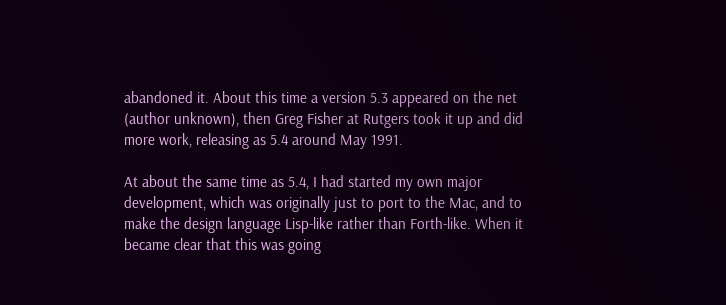abandoned it. About this time a version 5.3 appeared on the net (author unknown), then Greg Fisher at Rutgers took it up and did more work, releasing as 5.4 around May 1991.

At about the same time as 5.4, I had started my own major development, which was originally just to port to the Mac, and to make the design language Lisp-like rather than Forth-like. When it became clear that this was going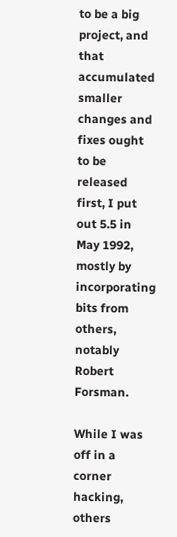to be a big project, and that accumulated smaller changes and fixes ought to be released first, I put out 5.5 in May 1992, mostly by incorporating bits from others, notably Robert Forsman.

While I was off in a corner hacking, others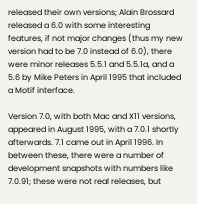released their own versions; Alain Brossard released a 6.0 with some interesting features, if not major changes (thus my new version had to be 7.0 instead of 6.0), there were minor releases 5.5.1 and 5.5.1a, and a 5.6 by Mike Peters in April 1995 that included a Motif interface.

Version 7.0, with both Mac and X11 versions, appeared in August 1995, with a 7.0.1 shortly afterwards. 7.1 came out in April 1996. In between these, there were a number of development snapshots with numbers like 7.0.91; these were not real releases, but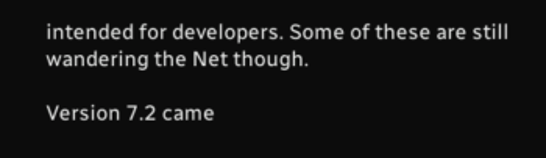intended for developers. Some of these are still wandering the Net though.

Version 7.2 came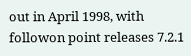out in April 1998, with followon point releases 7.2.1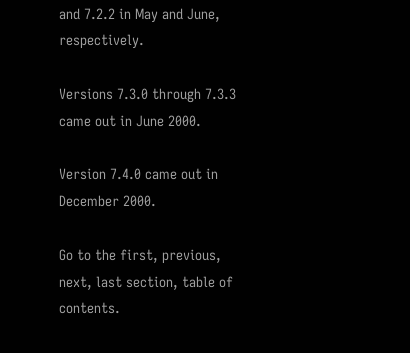and 7.2.2 in May and June, respectively.

Versions 7.3.0 through 7.3.3 came out in June 2000.

Version 7.4.0 came out in December 2000.

Go to the first, previous, next, last section, table of contents.